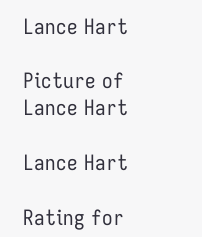Lance Hart

Picture of Lance Hart

Lance Hart

Rating for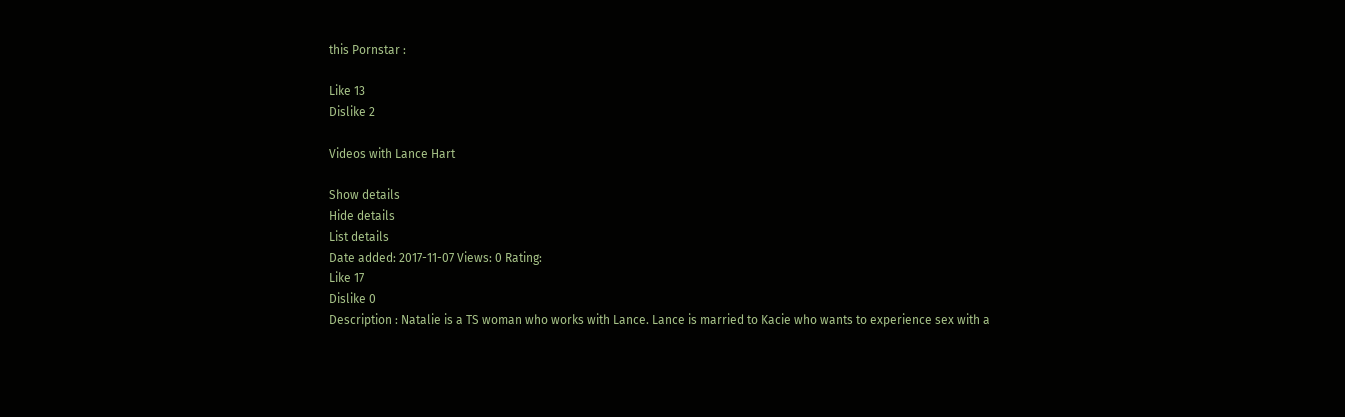this Pornstar :

Like 13
Dislike 2

Videos with Lance Hart

Show details
Hide details
List details
Date added: 2017-11-07 Views: 0 Rating:
Like 17
Dislike 0
Description : Natalie is a TS woman who works with Lance. Lance is married to Kacie who wants to experience sex with a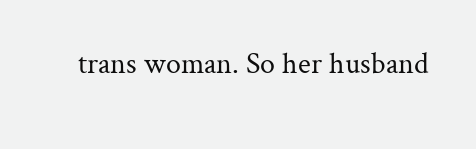trans woman. So her husband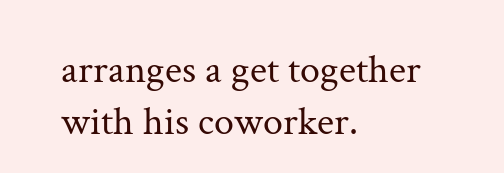arranges a get together with his coworker.